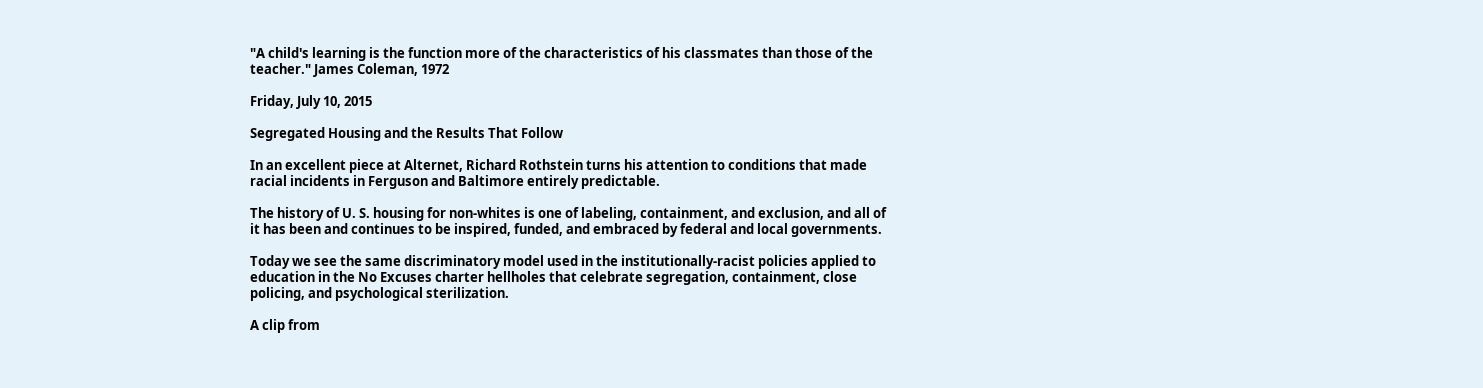"A child's learning is the function more of the characteristics of his classmates than those of the teacher." James Coleman, 1972

Friday, July 10, 2015

Segregated Housing and the Results That Follow

In an excellent piece at Alternet, Richard Rothstein turns his attention to conditions that made racial incidents in Ferguson and Baltimore entirely predictable.

The history of U. S. housing for non-whites is one of labeling, containment, and exclusion, and all of it has been and continues to be inspired, funded, and embraced by federal and local governments.

Today we see the same discriminatory model used in the institutionally-racist policies applied to education in the No Excuses charter hellholes that celebrate segregation, containment, close policing, and psychological sterilization.

A clip from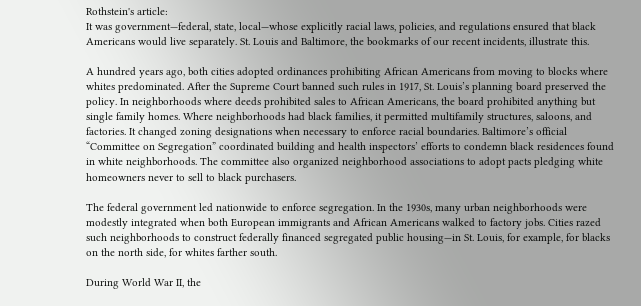Rothstein's article:
It was government—federal, state, local—whose explicitly racial laws, policies, and regulations ensured that black Americans would live separately. St. Louis and Baltimore, the bookmarks of our recent incidents, illustrate this.

A hundred years ago, both cities adopted ordinances prohibiting African Americans from moving to blocks where whites predominated. After the Supreme Court banned such rules in 1917, St. Louis’s planning board preserved the policy. In neighborhoods where deeds prohibited sales to African Americans, the board prohibited anything but single family homes. Where neighborhoods had black families, it permitted multifamily structures, saloons, and factories. It changed zoning designations when necessary to enforce racial boundaries. Baltimore’s official “Committee on Segregation” coordinated building and health inspectors’ efforts to condemn black residences found in white neighborhoods. The committee also organized neighborhood associations to adopt pacts pledging white homeowners never to sell to black purchasers.

The federal government led nationwide to enforce segregation. In the 1930s, many urban neighborhoods were modestly integrated when both European immigrants and African Americans walked to factory jobs. Cities razed such neighborhoods to construct federally financed segregated public housing—in St. Louis, for example, for blacks on the north side, for whites farther south.

During World War II, the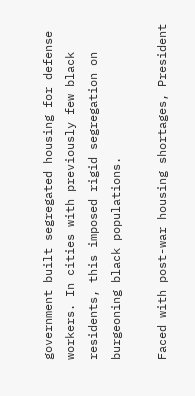government built segregated housing for defense workers. In cities with previously few black residents, this imposed rigid segregation on burgeoning black populations.

Faced with post-war housing shortages, President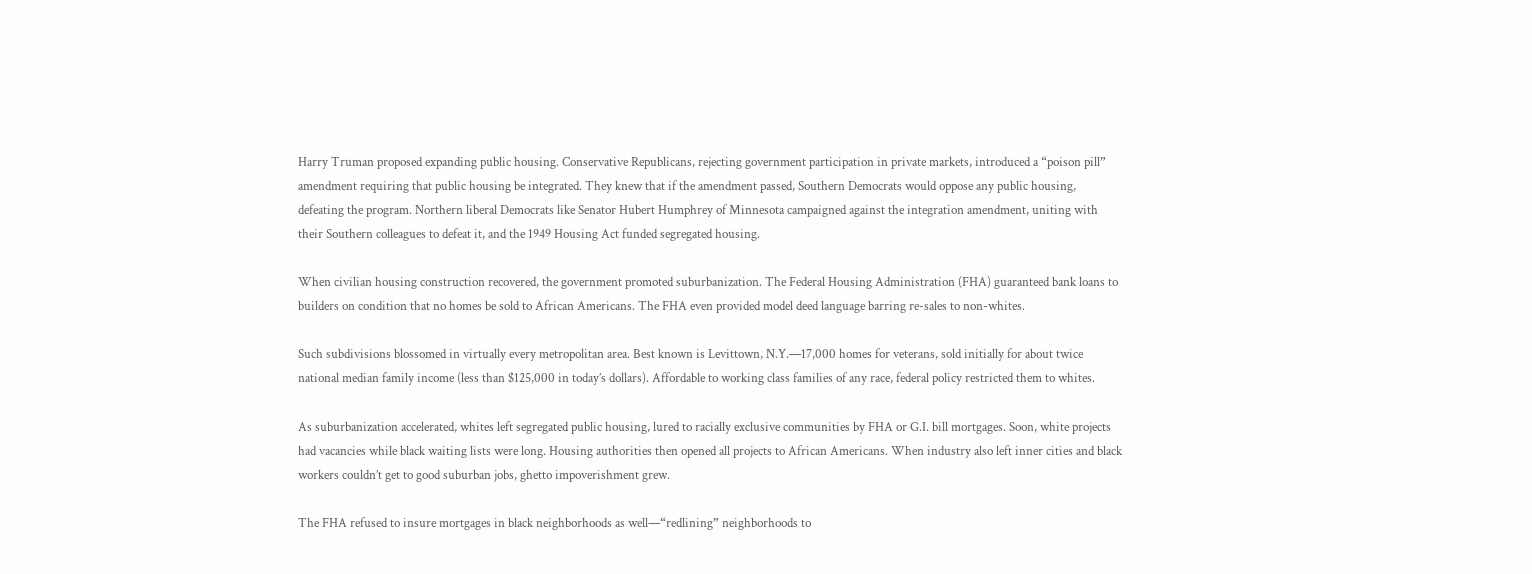Harry Truman proposed expanding public housing. Conservative Republicans, rejecting government participation in private markets, introduced a “poison pill” amendment requiring that public housing be integrated. They knew that if the amendment passed, Southern Democrats would oppose any public housing, defeating the program. Northern liberal Democrats like Senator Hubert Humphrey of Minnesota campaigned against the integration amendment, uniting with their Southern colleagues to defeat it, and the 1949 Housing Act funded segregated housing.

When civilian housing construction recovered, the government promoted suburbanization. The Federal Housing Administration (FHA) guaranteed bank loans to builders on condition that no homes be sold to African Americans. The FHA even provided model deed language barring re-sales to non-whites.

Such subdivisions blossomed in virtually every metropolitan area. Best known is Levittown, N.Y.—17,000 homes for veterans, sold initially for about twice national median family income (less than $125,000 in today’s dollars). Affordable to working class families of any race, federal policy restricted them to whites.

As suburbanization accelerated, whites left segregated public housing, lured to racially exclusive communities by FHA or G.I. bill mortgages. Soon, white projects had vacancies while black waiting lists were long. Housing authorities then opened all projects to African Americans. When industry also left inner cities and black workers couldn’t get to good suburban jobs, ghetto impoverishment grew.

The FHA refused to insure mortgages in black neighborhoods as well—“redlining” neighborhoods to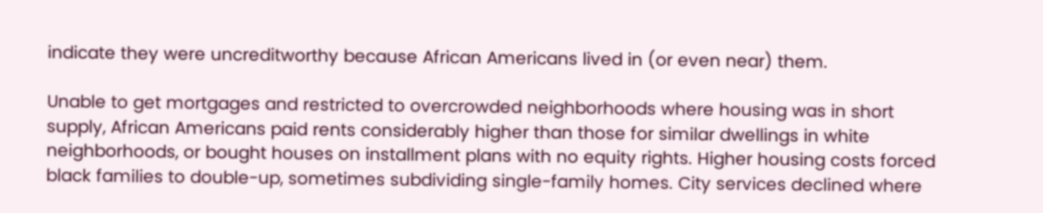indicate they were uncreditworthy because African Americans lived in (or even near) them.

Unable to get mortgages and restricted to overcrowded neighborhoods where housing was in short supply, African Americans paid rents considerably higher than those for similar dwellings in white neighborhoods, or bought houses on installment plans with no equity rights. Higher housing costs forced black families to double-up, sometimes subdividing single-family homes. City services declined where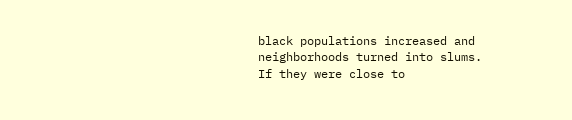black populations increased and neighborhoods turned into slums. If they were close to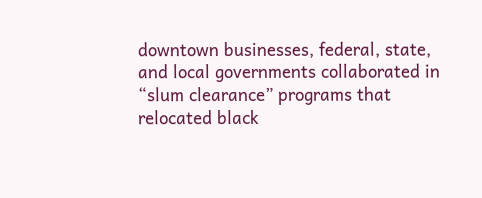downtown businesses, federal, state, and local governments collaborated in “slum clearance” programs that relocated black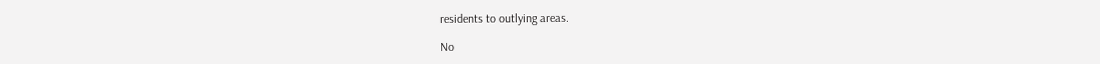residents to outlying areas.

No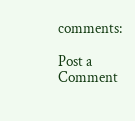comments:

Post a Comment